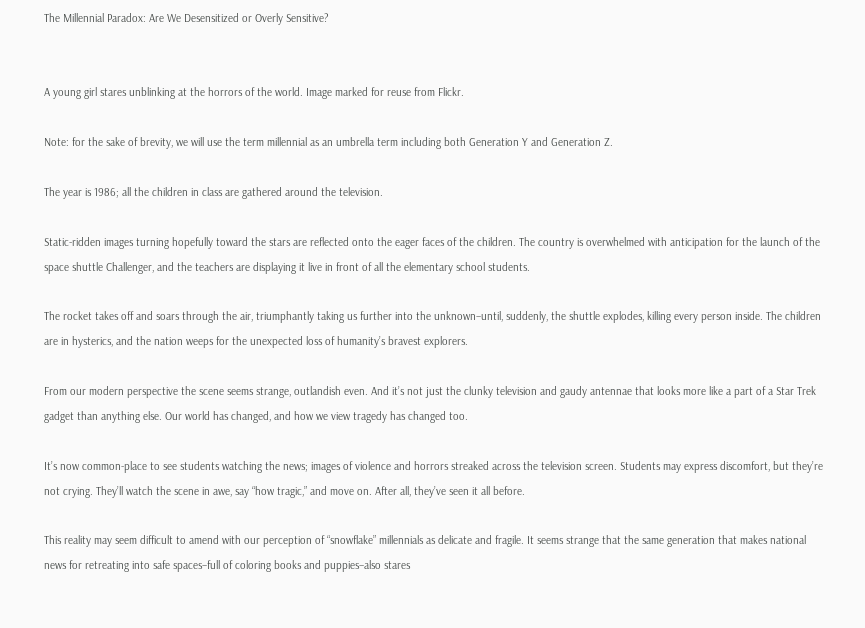The Millennial Paradox: Are We Desensitized or Overly Sensitive?


A young girl stares unblinking at the horrors of the world. Image marked for reuse from Flickr.

Note: for the sake of brevity, we will use the term millennial as an umbrella term including both Generation Y and Generation Z.

The year is 1986; all the children in class are gathered around the television.

Static-ridden images turning hopefully toward the stars are reflected onto the eager faces of the children. The country is overwhelmed with anticipation for the launch of the space shuttle Challenger, and the teachers are displaying it live in front of all the elementary school students.

The rocket takes off and soars through the air, triumphantly taking us further into the unknown–until, suddenly, the shuttle explodes, killing every person inside. The children are in hysterics, and the nation weeps for the unexpected loss of humanity’s bravest explorers.

From our modern perspective the scene seems strange, outlandish even. And it’s not just the clunky television and gaudy antennae that looks more like a part of a Star Trek gadget than anything else. Our world has changed, and how we view tragedy has changed too.

It’s now common-place to see students watching the news; images of violence and horrors streaked across the television screen. Students may express discomfort, but they’re not crying. They’ll watch the scene in awe, say “how tragic,” and move on. After all, they’ve seen it all before.

This reality may seem difficult to amend with our perception of “snowflake” millennials as delicate and fragile. It seems strange that the same generation that makes national news for retreating into safe spaces–full of coloring books and puppies–also stares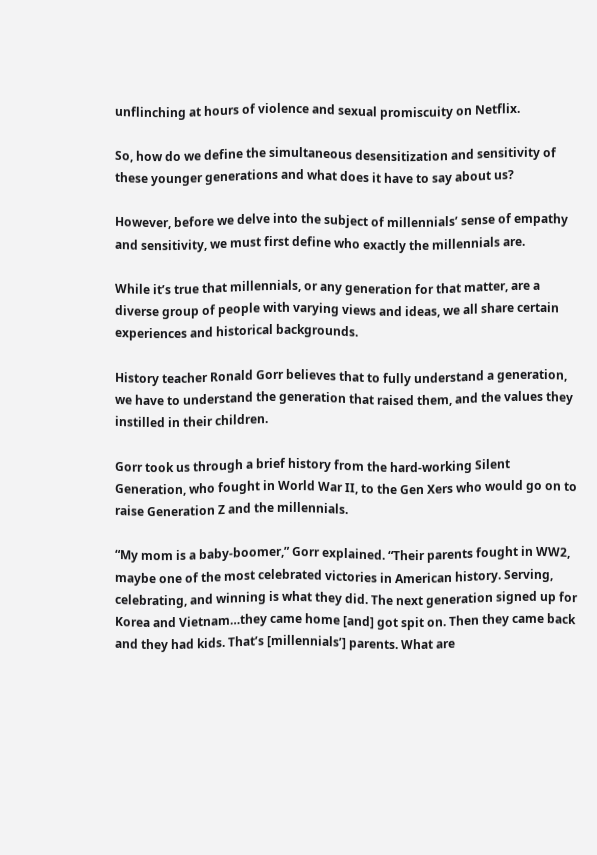unflinching at hours of violence and sexual promiscuity on Netflix.

So, how do we define the simultaneous desensitization and sensitivity of these younger generations and what does it have to say about us?

However, before we delve into the subject of millennials’ sense of empathy and sensitivity, we must first define who exactly the millennials are.

While it’s true that millennials, or any generation for that matter, are a diverse group of people with varying views and ideas, we all share certain experiences and historical backgrounds.

History teacher Ronald Gorr believes that to fully understand a generation, we have to understand the generation that raised them, and the values they instilled in their children.

Gorr took us through a brief history from the hard-working Silent Generation, who fought in World War II, to the Gen Xers who would go on to raise Generation Z and the millennials.

“My mom is a baby-boomer,” Gorr explained. “Their parents fought in WW2, maybe one of the most celebrated victories in American history. Serving, celebrating, and winning is what they did. The next generation signed up for Korea and Vietnam…they came home [and] got spit on. Then they came back and they had kids. That’s [millennials’] parents. What are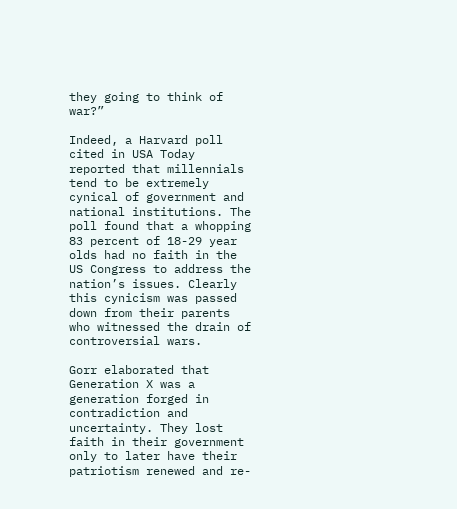they going to think of war?”

Indeed, a Harvard poll cited in USA Today reported that millennials tend to be extremely cynical of government and national institutions. The poll found that a whopping 83 percent of 18-29 year olds had no faith in the US Congress to address the nation’s issues. Clearly this cynicism was passed down from their parents who witnessed the drain of controversial wars.

Gorr elaborated that Generation X was a generation forged in contradiction and uncertainty. They lost faith in their government only to later have their patriotism renewed and re-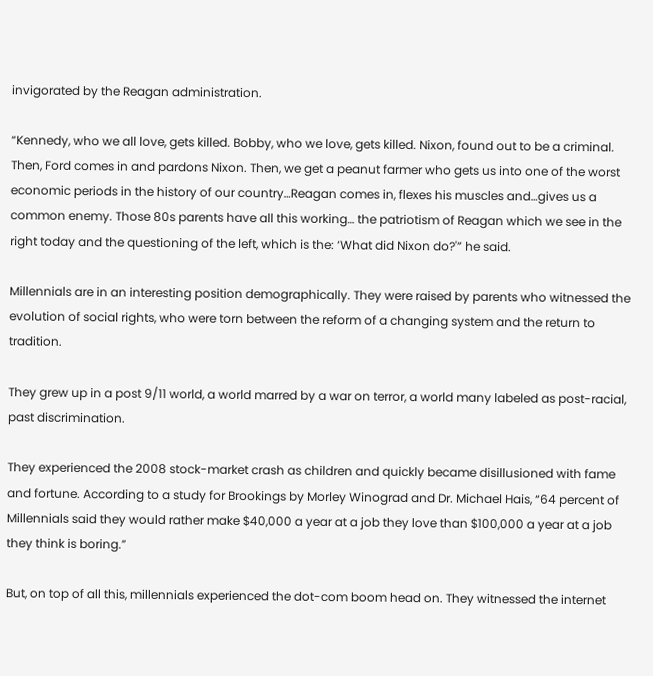invigorated by the Reagan administration.

“Kennedy, who we all love, gets killed. Bobby, who we love, gets killed. Nixon, found out to be a criminal. Then, Ford comes in and pardons Nixon. Then, we get a peanut farmer who gets us into one of the worst economic periods in the history of our country…Reagan comes in, flexes his muscles and…gives us a common enemy. Those 80s parents have all this working… the patriotism of Reagan which we see in the right today and the questioning of the left, which is the: ‘What did Nixon do?'” he said.

Millennials are in an interesting position demographically. They were raised by parents who witnessed the evolution of social rights, who were torn between the reform of a changing system and the return to tradition.

They grew up in a post 9/11 world, a world marred by a war on terror, a world many labeled as post-racial, past discrimination.

They experienced the 2008 stock-market crash as children and quickly became disillusioned with fame and fortune. According to a study for Brookings by Morley Winograd and Dr. Michael Hais, “64 percent of Millennials said they would rather make $40,000 a year at a job they love than $100,000 a year at a job they think is boring.”

But, on top of all this, millennials experienced the dot-com boom head on. They witnessed the internet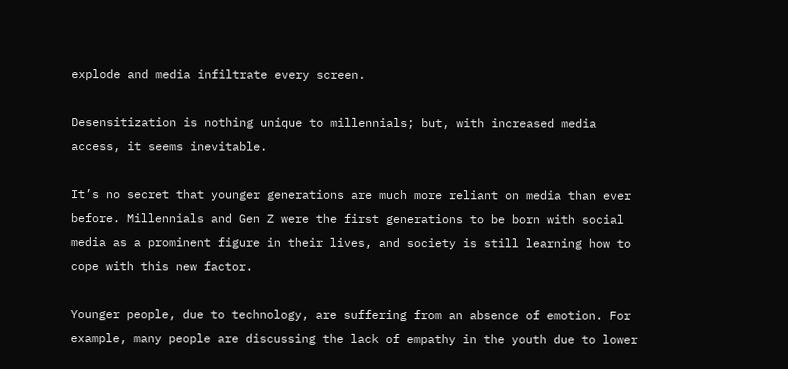explode and media infiltrate every screen.

Desensitization is nothing unique to millennials; but, with increased media access, it seems inevitable.

It’s no secret that younger generations are much more reliant on media than ever before. Millennials and Gen Z were the first generations to be born with social media as a prominent figure in their lives, and society is still learning how to cope with this new factor.

Younger people, due to technology, are suffering from an absence of emotion. For example, many people are discussing the lack of empathy in the youth due to lower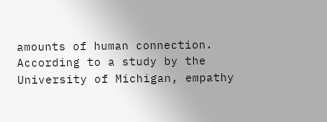amounts of human connection. According to a study by the University of Michigan, empathy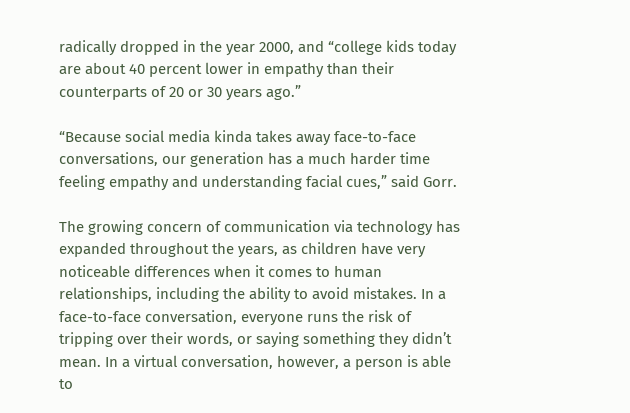radically dropped in the year 2000, and “college kids today are about 40 percent lower in empathy than their counterparts of 20 or 30 years ago.”

“Because social media kinda takes away face-to-face conversations, our generation has a much harder time feeling empathy and understanding facial cues,” said Gorr.

The growing concern of communication via technology has expanded throughout the years, as children have very noticeable differences when it comes to human relationships, including the ability to avoid mistakes. In a face-to-face conversation, everyone runs the risk of tripping over their words, or saying something they didn’t mean. In a virtual conversation, however, a person is able to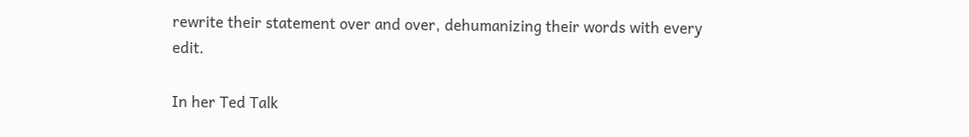rewrite their statement over and over, dehumanizing their words with every edit.

In her Ted Talk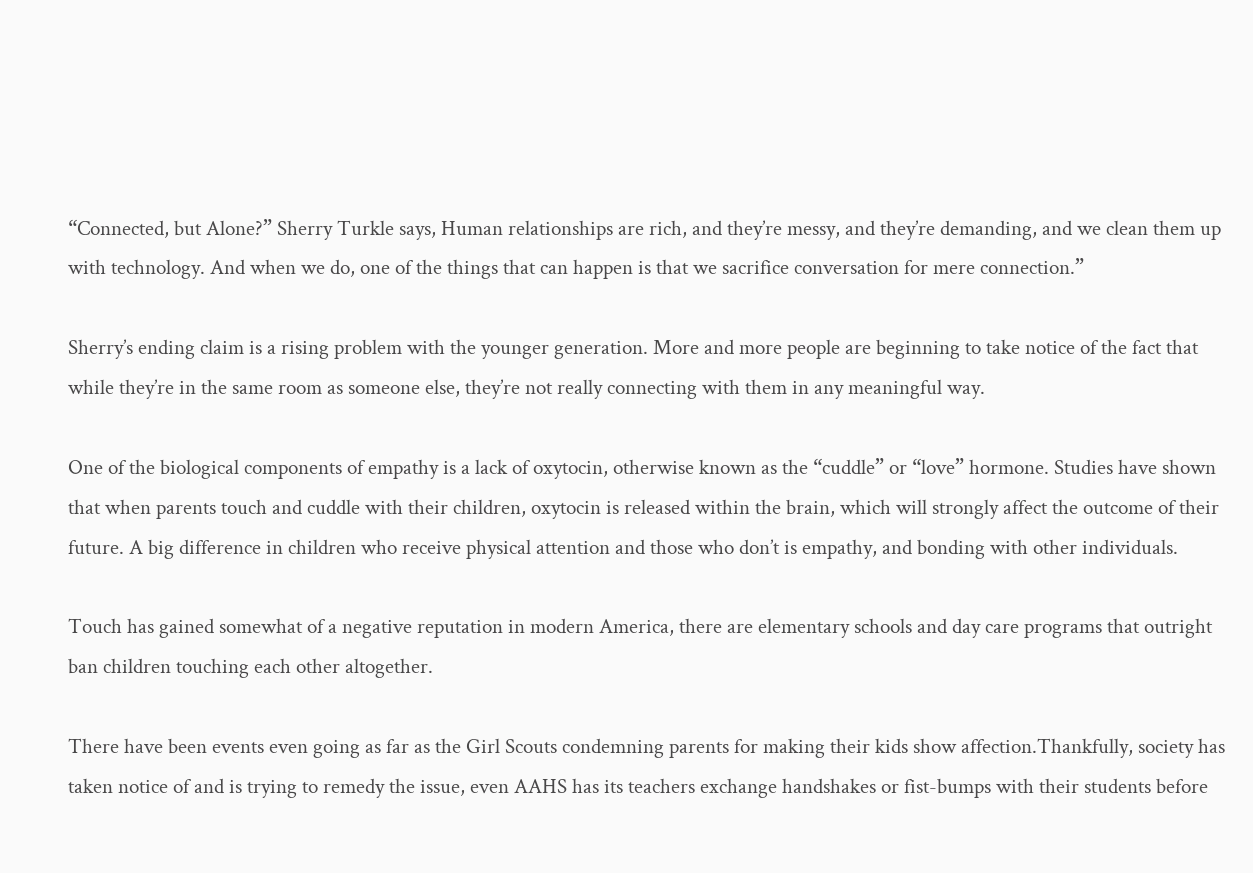“Connected, but Alone?” Sherry Turkle says, Human relationships are rich, and they’re messy, and they’re demanding, and we clean them up with technology. And when we do, one of the things that can happen is that we sacrifice conversation for mere connection.”

Sherry’s ending claim is a rising problem with the younger generation. More and more people are beginning to take notice of the fact that while they’re in the same room as someone else, they’re not really connecting with them in any meaningful way.

One of the biological components of empathy is a lack of oxytocin, otherwise known as the “cuddle” or “love” hormone. Studies have shown that when parents touch and cuddle with their children, oxytocin is released within the brain, which will strongly affect the outcome of their future. A big difference in children who receive physical attention and those who don’t is empathy, and bonding with other individuals.

Touch has gained somewhat of a negative reputation in modern America, there are elementary schools and day care programs that outright ban children touching each other altogether.

There have been events even going as far as the Girl Scouts condemning parents for making their kids show affection.Thankfully, society has taken notice of and is trying to remedy the issue, even AAHS has its teachers exchange handshakes or fist-bumps with their students before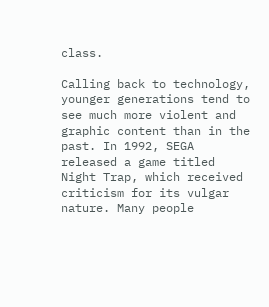class.

Calling back to technology, younger generations tend to see much more violent and graphic content than in the past. In 1992, SEGA released a game titled Night Trap, which received criticism for its vulgar nature. Many people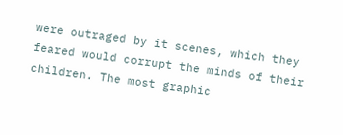were outraged by it scenes, which they feared would corrupt the minds of their children. The most graphic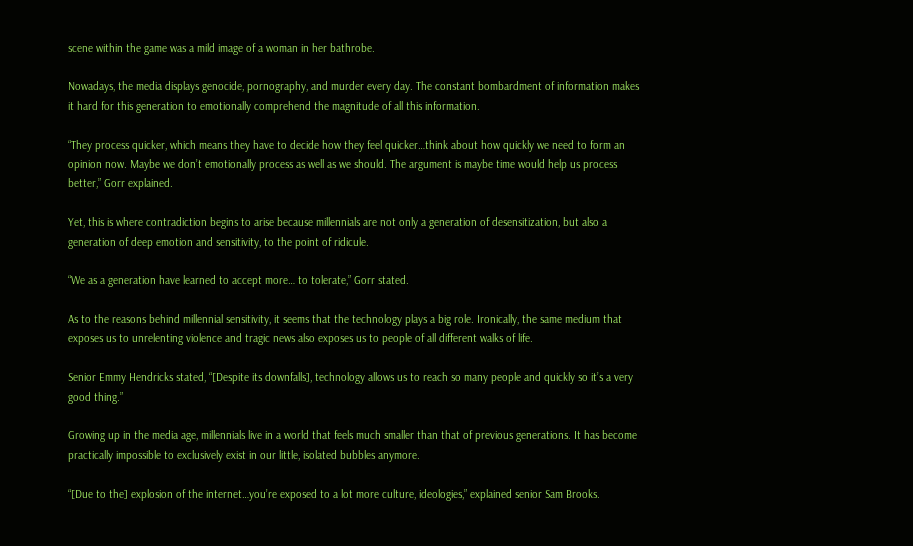scene within the game was a mild image of a woman in her bathrobe.

Nowadays, the media displays genocide, pornography, and murder every day. The constant bombardment of information makes it hard for this generation to emotionally comprehend the magnitude of all this information.

“They process quicker, which means they have to decide how they feel quicker…think about how quickly we need to form an opinion now. Maybe we don’t emotionally process as well as we should. The argument is maybe time would help us process better,” Gorr explained.

Yet, this is where contradiction begins to arise because millennials are not only a generation of desensitization, but also a generation of deep emotion and sensitivity, to the point of ridicule.

“We as a generation have learned to accept more… to tolerate,” Gorr stated.

As to the reasons behind millennial sensitivity, it seems that the technology plays a big role. Ironically, the same medium that exposes us to unrelenting violence and tragic news also exposes us to people of all different walks of life.

Senior Emmy Hendricks stated, “[Despite its downfalls], technology allows us to reach so many people and quickly so it’s a very good thing.”

Growing up in the media age, millennials live in a world that feels much smaller than that of previous generations. It has become practically impossible to exclusively exist in our little, isolated bubbles anymore.

“[Due to the] explosion of the internet…you’re exposed to a lot more culture, ideologies,” explained senior Sam Brooks.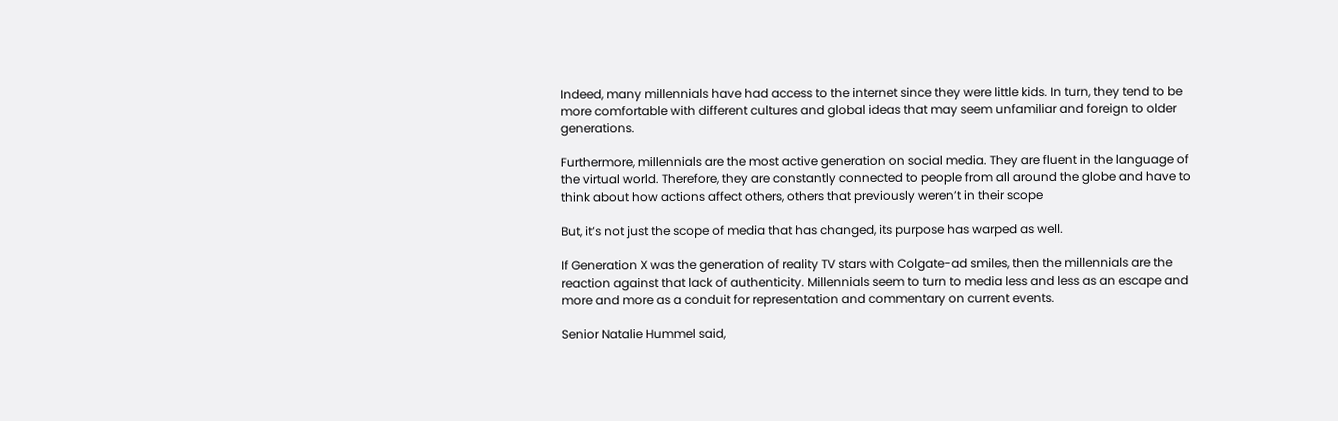Indeed, many millennials have had access to the internet since they were little kids. In turn, they tend to be more comfortable with different cultures and global ideas that may seem unfamiliar and foreign to older generations.

Furthermore, millennials are the most active generation on social media. They are fluent in the language of the virtual world. Therefore, they are constantly connected to people from all around the globe and have to think about how actions affect others, others that previously weren’t in their scope

But, it’s not just the scope of media that has changed, its purpose has warped as well.

If Generation X was the generation of reality TV stars with Colgate-ad smiles, then the millennials are the reaction against that lack of authenticity. Millennials seem to turn to media less and less as an escape and more and more as a conduit for representation and commentary on current events.

Senior Natalie Hummel said,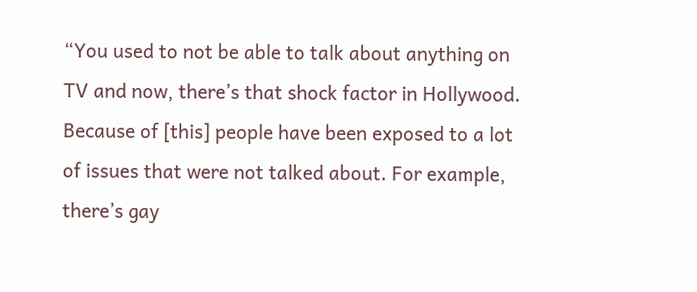“You used to not be able to talk about anything on TV and now, there’s that shock factor in Hollywood. Because of [this] people have been exposed to a lot of issues that were not talked about. For example, there’s gay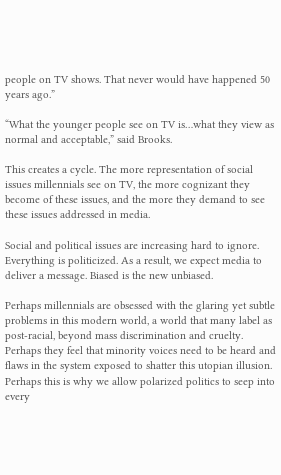people on TV shows. That never would have happened 50 years ago.”

“What the younger people see on TV is…what they view as normal and acceptable,” said Brooks.

This creates a cycle. The more representation of social issues millennials see on TV, the more cognizant they become of these issues, and the more they demand to see these issues addressed in media.

Social and political issues are increasing hard to ignore. Everything is politicized. As a result, we expect media to deliver a message. Biased is the new unbiased.

Perhaps millennials are obsessed with the glaring yet subtle problems in this modern world, a world that many label as post-racial, beyond mass discrimination and cruelty. Perhaps they feel that minority voices need to be heard and flaws in the system exposed to shatter this utopian illusion. Perhaps this is why we allow polarized politics to seep into every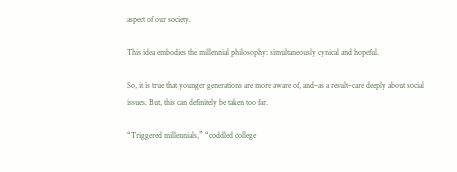aspect of our society.

This idea embodies the millennial philosophy: simultaneously cynical and hopeful.

So, it is true that younger generations are more aware of, and–as a result–care deeply about social issues. But, this can definitely be taken too far.

“Triggered millennials,” “coddled college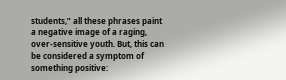students,” all these phrases paint a negative image of a raging, over-sensitive youth. But, this can be considered a symptom of something positive: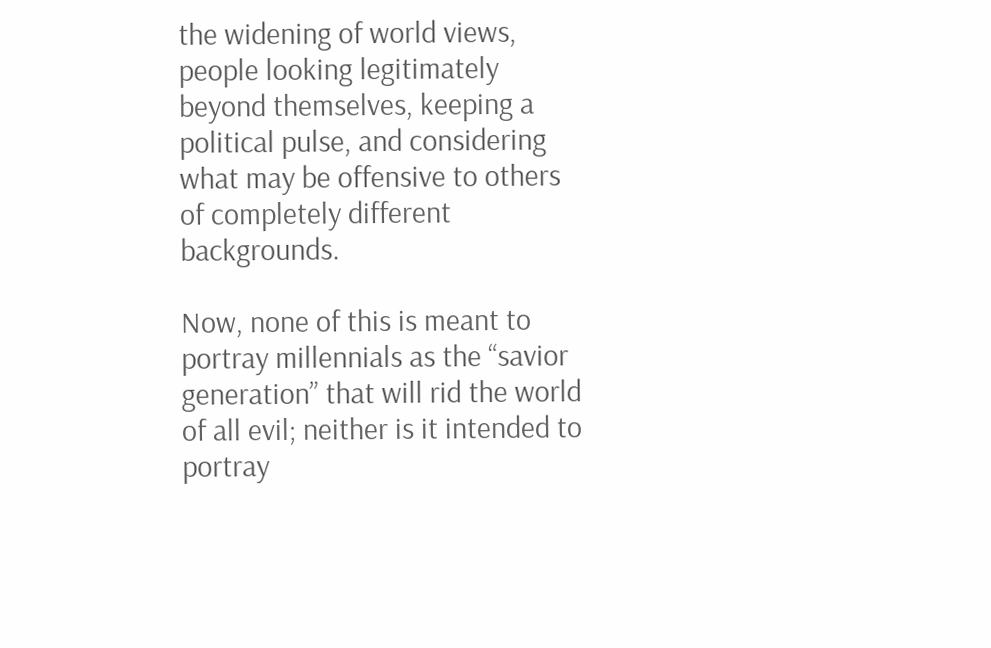the widening of world views, people looking legitimately beyond themselves, keeping a political pulse, and considering what may be offensive to others of completely different backgrounds.

Now, none of this is meant to portray millennials as the “savior generation” that will rid the world of all evil; neither is it intended to portray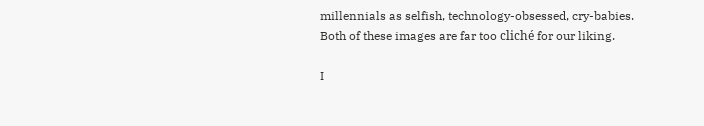millennials as selfish, technology-obsessed, cry-babies. Both of these images are far too cliché for our liking.

I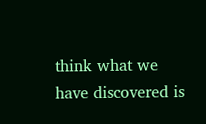think what we have discovered is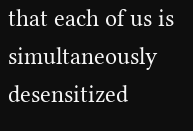that each of us is simultaneously desensitized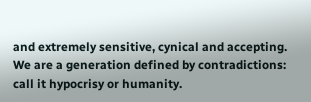and extremely sensitive, cynical and accepting. We are a generation defined by contradictions: call it hypocrisy or humanity.